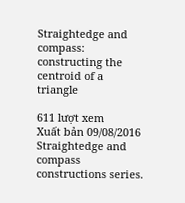Straightedge and compass: constructing the centroid of a triangle

611 lượt xem
Xuất bản 09/08/2016
Straightedge and compass constructions series.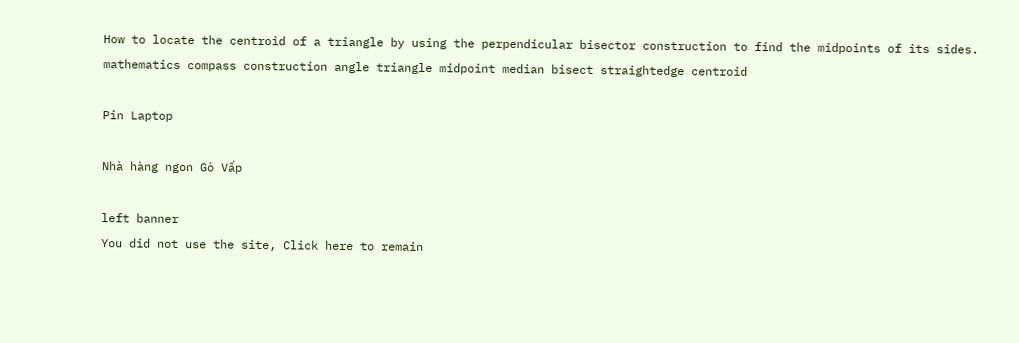How to locate the centroid of a triangle by using the perpendicular bisector construction to find the midpoints of its sides.
mathematics compass construction angle triangle midpoint median bisect straightedge centroid

Pin Laptop

Nhà hàng ngon Gò Vấp

left banner
You did not use the site, Click here to remain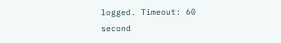logged. Timeout: 60 second